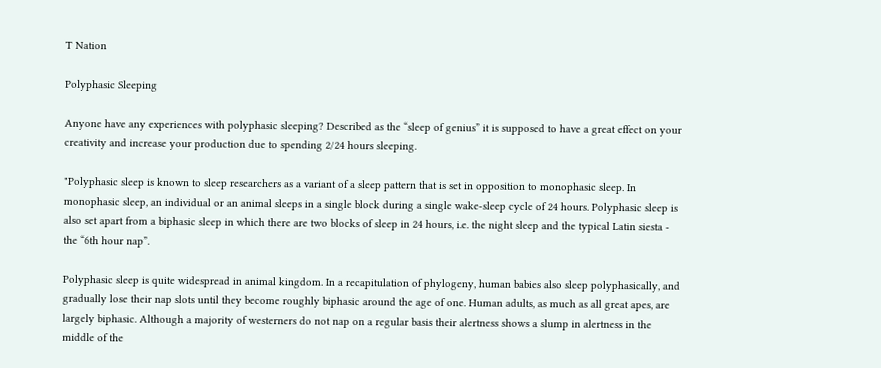T Nation

Polyphasic Sleeping

Anyone have any experiences with polyphasic sleeping? Described as the “sleep of genius” it is supposed to have a great effect on your creativity and increase your production due to spending 2/24 hours sleeping.

"Polyphasic sleep is known to sleep researchers as a variant of a sleep pattern that is set in opposition to monophasic sleep. In monophasic sleep, an individual or an animal sleeps in a single block during a single wake-sleep cycle of 24 hours. Polyphasic sleep is also set apart from a biphasic sleep in which there are two blocks of sleep in 24 hours, i.e. the night sleep and the typical Latin siesta - the “6th hour nap”.

Polyphasic sleep is quite widespread in animal kingdom. In a recapitulation of phylogeny, human babies also sleep polyphasically, and gradually lose their nap slots until they become roughly biphasic around the age of one. Human adults, as much as all great apes, are largely biphasic. Although a majority of westerners do not nap on a regular basis their alertness shows a slump in alertness in the middle of the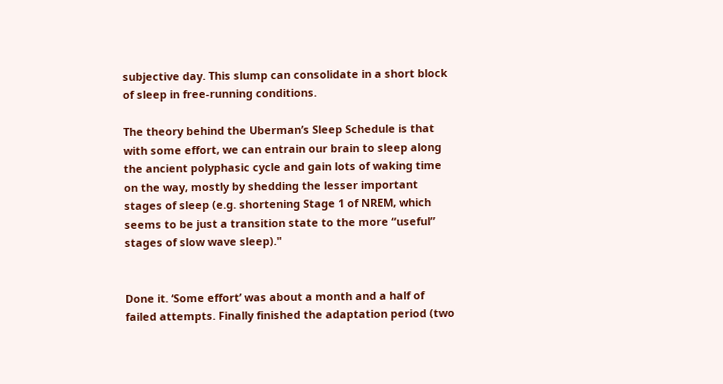subjective day. This slump can consolidate in a short block of sleep in free-running conditions.

The theory behind the Uberman’s Sleep Schedule is that with some effort, we can entrain our brain to sleep along the ancient polyphasic cycle and gain lots of waking time on the way, mostly by shedding the lesser important stages of sleep (e.g. shortening Stage 1 of NREM, which seems to be just a transition state to the more “useful” stages of slow wave sleep)."


Done it. ‘Some effort’ was about a month and a half of failed attempts. Finally finished the adaptation period (two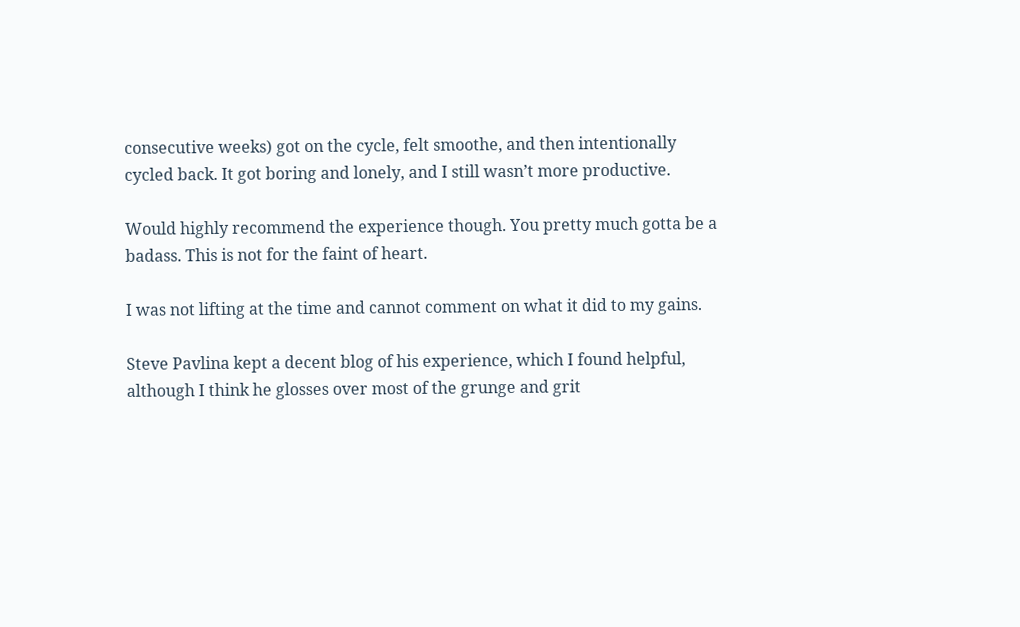consecutive weeks) got on the cycle, felt smoothe, and then intentionally cycled back. It got boring and lonely, and I still wasn’t more productive.

Would highly recommend the experience though. You pretty much gotta be a badass. This is not for the faint of heart.

I was not lifting at the time and cannot comment on what it did to my gains.

Steve Pavlina kept a decent blog of his experience, which I found helpful, although I think he glosses over most of the grunge and grit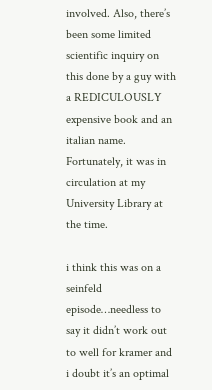involved. Also, there’s been some limited scientific inquiry on this done by a guy with a REDICULOUSLY expensive book and an italian name. Fortunately, it was in circulation at my University Library at the time.

i think this was on a seinfeld episode…needless to say it didn’t work out to well for kramer and i doubt it’s an optimal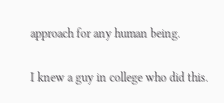approach for any human being.

I knew a guy in college who did this.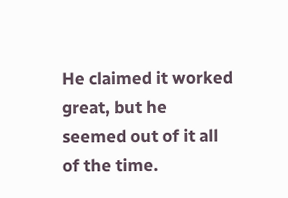He claimed it worked great, but he seemed out of it all of the time.